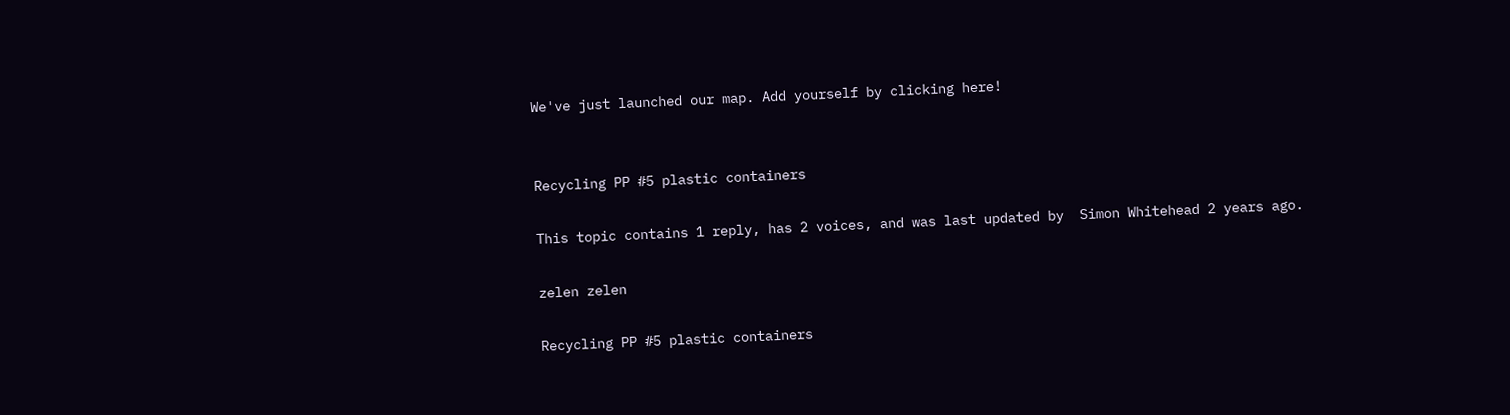We've just launched our map. Add yourself by clicking here!


Recycling PP #5 plastic containers

This topic contains 1 reply, has 2 voices, and was last updated by  Simon Whitehead 2 years ago.

zelen zelen

Recycling PP #5 plastic containers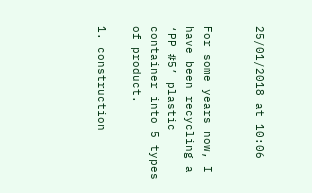25/01/2018 at 10:06


For some years now, I have been recycling a ‘PP #5’ plastic container into 5 types of product.

1. construction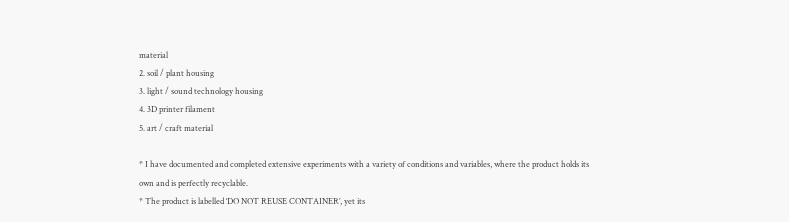material
2. soil / plant housing
3. light / sound technology housing
4. 3D printer filament
5. art / craft material

* I have documented and completed extensive experiments with a variety of conditions and variables, where the product holds its own and is perfectly recyclable.
* The product is labelled ‘DO NOT REUSE CONTAINER’, yet its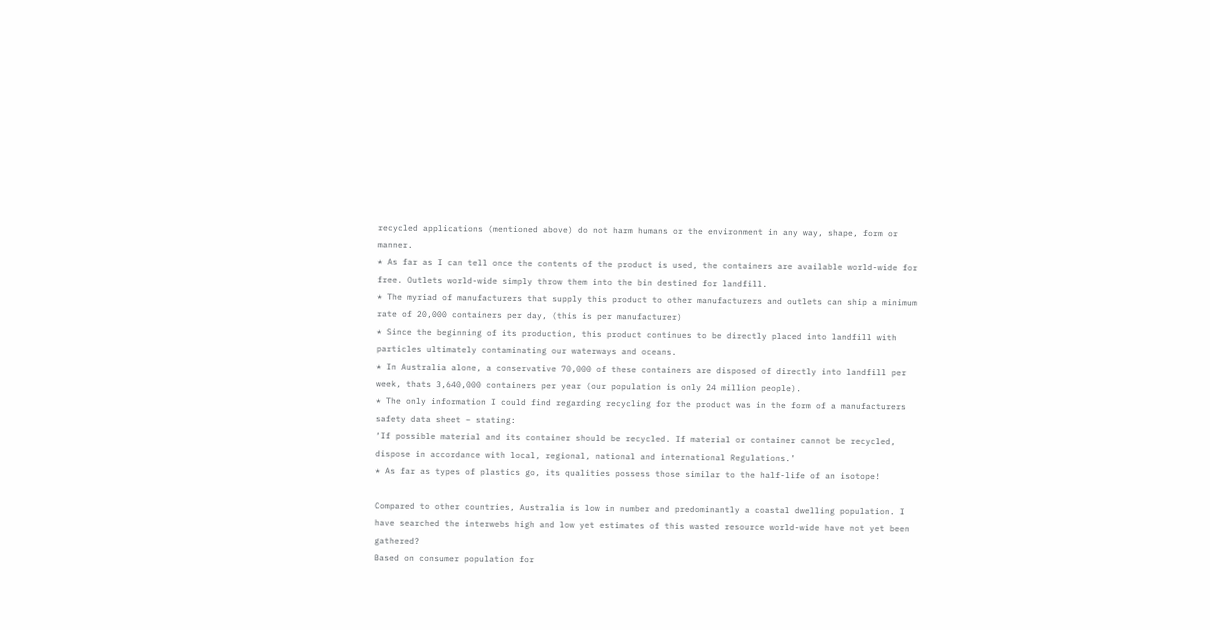recycled applications (mentioned above) do not harm humans or the environment in any way, shape, form or manner.
* As far as I can tell once the contents of the product is used, the containers are available world-wide for free. Outlets world-wide simply throw them into the bin destined for landfill.
* The myriad of manufacturers that supply this product to other manufacturers and outlets can ship a minimum rate of 20,000 containers per day, (this is per manufacturer)
* Since the beginning of its production, this product continues to be directly placed into landfill with particles ultimately contaminating our waterways and oceans.
* In Australia alone, a conservative 70,000 of these containers are disposed of directly into landfill per week, thats 3,640,000 containers per year (our population is only 24 million people).
* The only information I could find regarding recycling for the product was in the form of a manufacturers safety data sheet – stating:
‘If possible material and its container should be recycled. If material or container cannot be recycled, dispose in accordance with local, regional, national and international Regulations.’
* As far as types of plastics go, its qualities possess those similar to the half-life of an isotope!

Compared to other countries, Australia is low in number and predominantly a coastal dwelling population. I have searched the interwebs high and low yet estimates of this wasted resource world-wide have not yet been gathered?
Based on consumer population for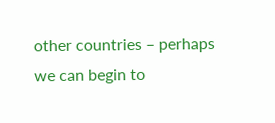other countries – perhaps we can begin to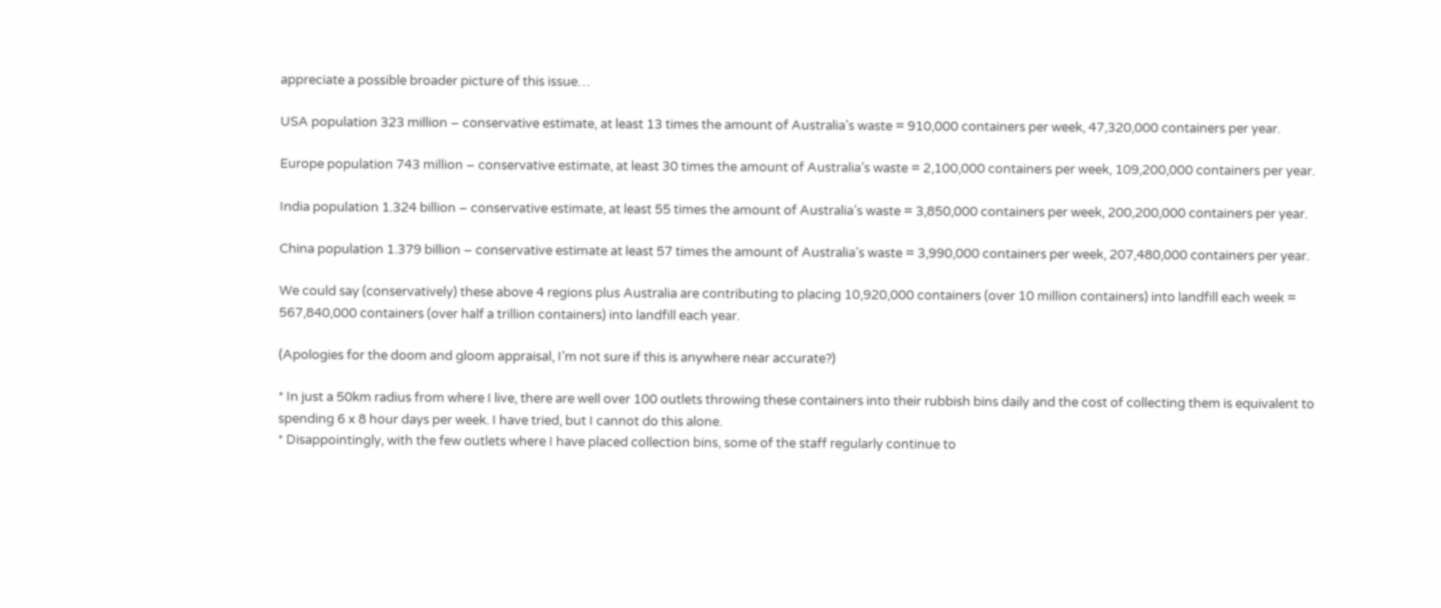appreciate a possible broader picture of this issue…

USA population 323 million – conservative estimate, at least 13 times the amount of Australia’s waste = 910,000 containers per week, 47,320,000 containers per year.

Europe population 743 million – conservative estimate, at least 30 times the amount of Australia’s waste = 2,100,000 containers per week, 109,200,000 containers per year.

India population 1.324 billion – conservative estimate, at least 55 times the amount of Australia’s waste = 3,850,000 containers per week, 200,200,000 containers per year.

China population 1.379 billion – conservative estimate at least 57 times the amount of Australia’s waste = 3,990,000 containers per week, 207,480,000 containers per year.

We could say (conservatively) these above 4 regions plus Australia are contributing to placing 10,920,000 containers (over 10 million containers) into landfill each week = 567,840,000 containers (over half a trillion containers) into landfill each year.

(Apologies for the doom and gloom appraisal, I’m not sure if this is anywhere near accurate?)

* In just a 50km radius from where I live, there are well over 100 outlets throwing these containers into their rubbish bins daily and the cost of collecting them is equivalent to spending 6 x 8 hour days per week. I have tried, but I cannot do this alone.
* Disappointingly, with the few outlets where I have placed collection bins, some of the staff regularly continue to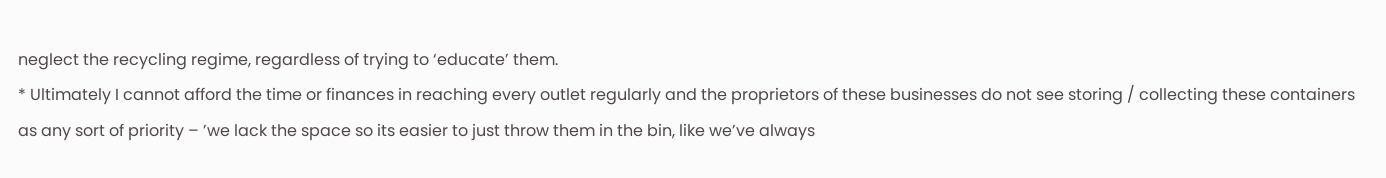neglect the recycling regime, regardless of trying to ‘educate’ them.
* Ultimately I cannot afford the time or finances in reaching every outlet regularly and the proprietors of these businesses do not see storing / collecting these containers as any sort of priority – ’we lack the space so its easier to just throw them in the bin, like we’ve always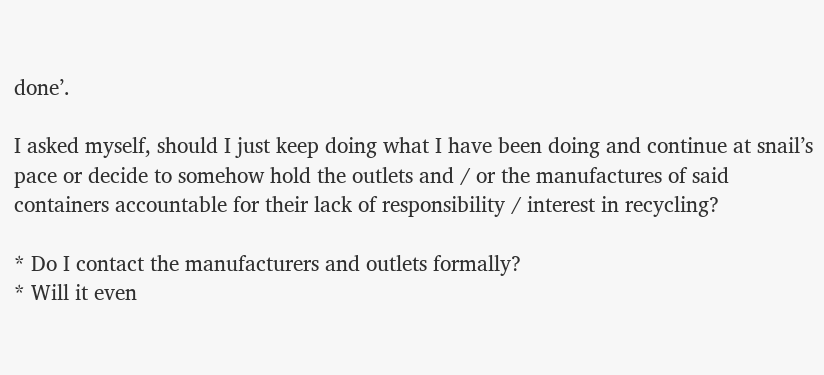done’.

I asked myself, should I just keep doing what I have been doing and continue at snail’s pace or decide to somehow hold the outlets and / or the manufactures of said containers accountable for their lack of responsibility / interest in recycling?

* Do I contact the manufacturers and outlets formally?
* Will it even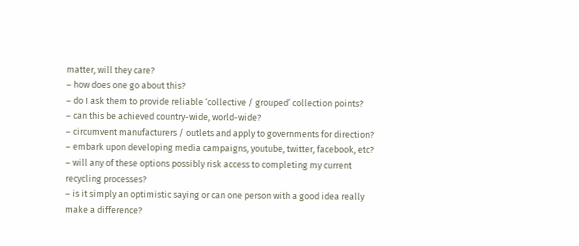matter, will they care?
– how does one go about this?
– do I ask them to provide reliable ‘collective / grouped’ collection points?
– can this be achieved country-wide, world-wide?
– circumvent manufacturers / outlets and apply to governments for direction?
– embark upon developing media campaigns, youtube, twitter, facebook, etc?
– will any of these options possibly risk access to completing my current recycling processes?
– is it simply an optimistic saying or can one person with a good idea really make a difference?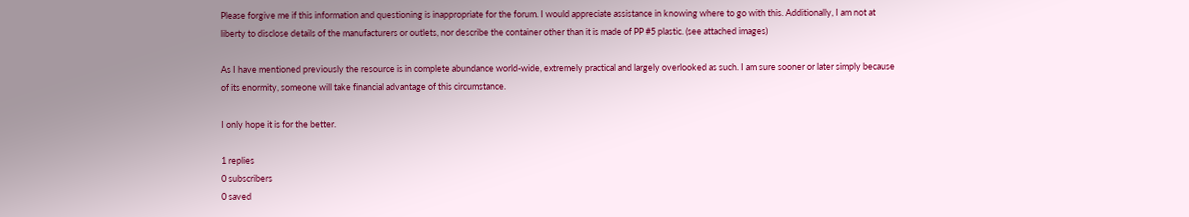Please forgive me if this information and questioning is inappropriate for the forum. I would appreciate assistance in knowing where to go with this. Additionally, I am not at liberty to disclose details of the manufacturers or outlets, nor describe the container other than it is made of PP #5 plastic. (see attached images)

As I have mentioned previously the resource is in complete abundance world-wide, extremely practical and largely overlooked as such. I am sure sooner or later simply because of its enormity, someone will take financial advantage of this circumstance.

I only hope it is for the better.

1 replies
0 subscribers
0 saved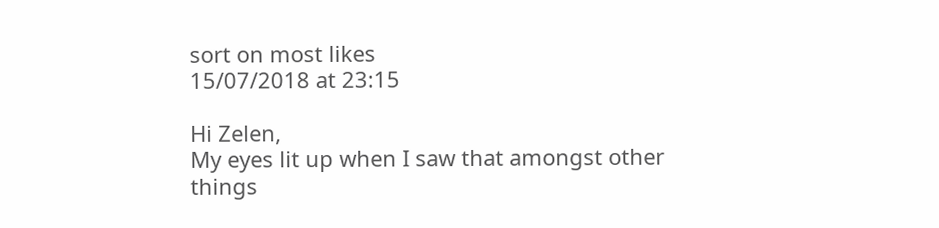sort on most likes
15/07/2018 at 23:15

Hi Zelen,
My eyes lit up when I saw that amongst other things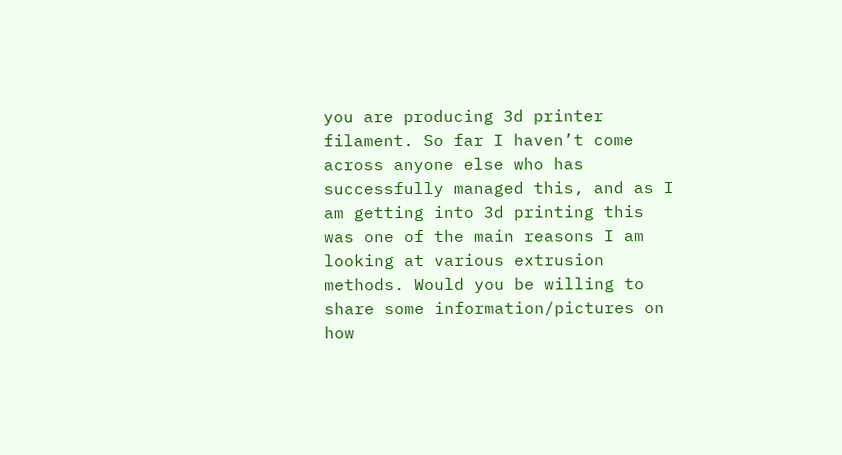you are producing 3d printer filament. So far I haven’t come across anyone else who has successfully managed this, and as I am getting into 3d printing this was one of the main reasons I am looking at various extrusion methods. Would you be willing to share some information/pictures on how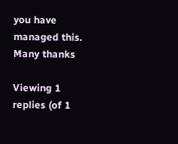you have managed this. Many thanks

Viewing 1 replies (of 1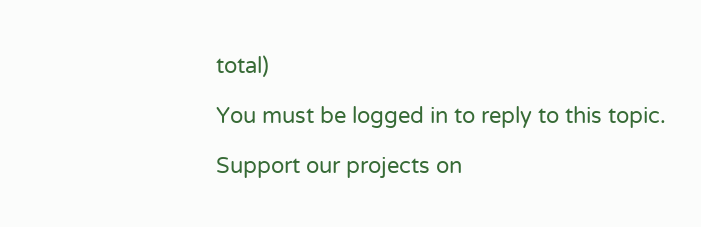total)

You must be logged in to reply to this topic.

Support our projects on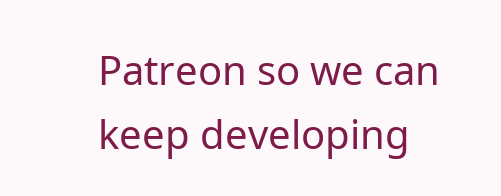Patreon so we can keep developing